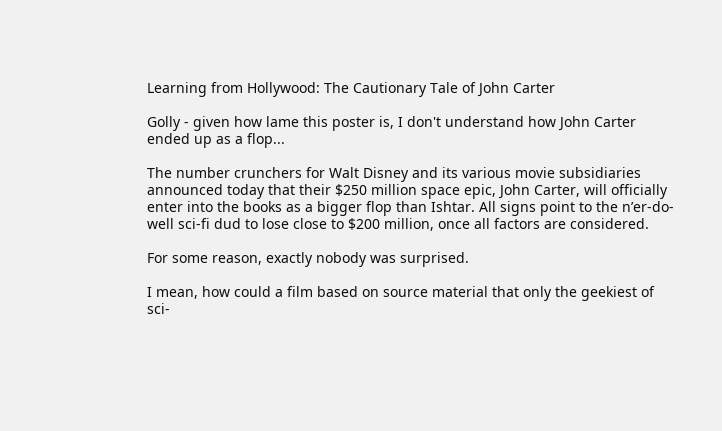Learning from Hollywood: The Cautionary Tale of John Carter

Golly - given how lame this poster is, I don't understand how John Carter ended up as a flop...

The number crunchers for Walt Disney and its various movie subsidiaries announced today that their $250 million space epic, John Carter, will officially enter into the books as a bigger flop than Ishtar. All signs point to the n’er-do-well sci-fi dud to lose close to $200 million, once all factors are considered.

For some reason, exactly nobody was surprised.

I mean, how could a film based on source material that only the geekiest of sci-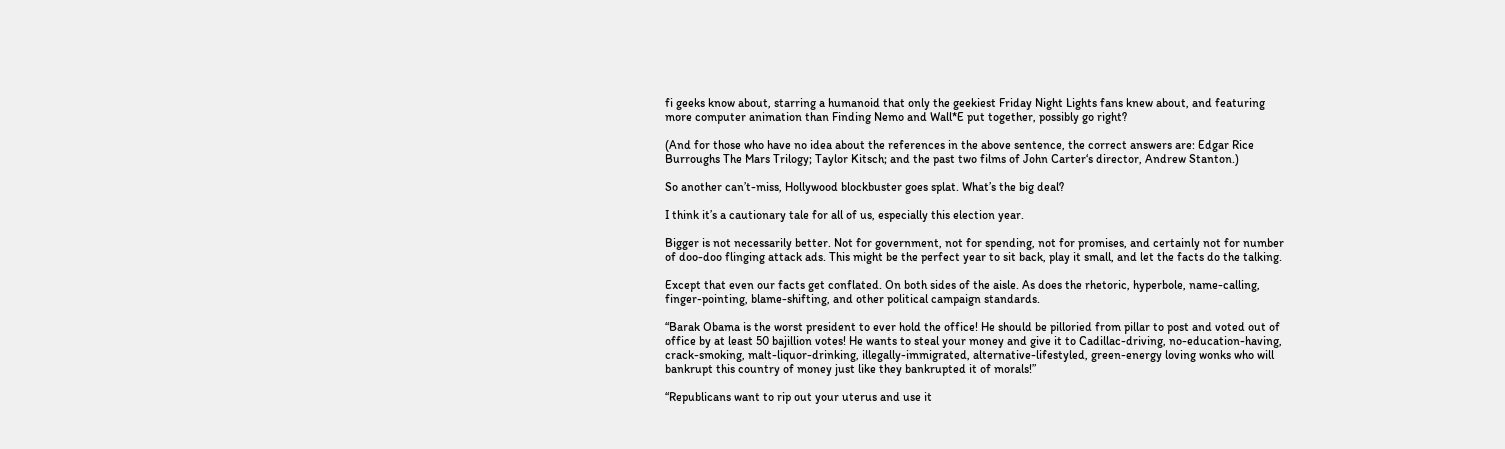fi geeks know about, starring a humanoid that only the geekiest Friday Night Lights fans knew about, and featuring more computer animation than Finding Nemo and Wall*E put together, possibly go right?

(And for those who have no idea about the references in the above sentence, the correct answers are: Edgar Rice Burroughs The Mars Trilogy; Taylor Kitsch; and the past two films of John Carter‘s director, Andrew Stanton.)

So another can’t-miss, Hollywood blockbuster goes splat. What’s the big deal?

I think it’s a cautionary tale for all of us, especially this election year.

Bigger is not necessarily better. Not for government, not for spending, not for promises, and certainly not for number of doo-doo flinging attack ads. This might be the perfect year to sit back, play it small, and let the facts do the talking.

Except that even our facts get conflated. On both sides of the aisle. As does the rhetoric, hyperbole, name-calling, finger-pointing, blame-shifting, and other political campaign standards.

“Barak Obama is the worst president to ever hold the office! He should be pilloried from pillar to post and voted out of office by at least 50 bajillion votes! He wants to steal your money and give it to Cadillac-driving, no-education-having, crack-smoking, malt-liquor-drinking, illegally-immigrated, alternative-lifestyled, green-energy loving wonks who will bankrupt this country of money just like they bankrupted it of morals!”

“Republicans want to rip out your uterus and use it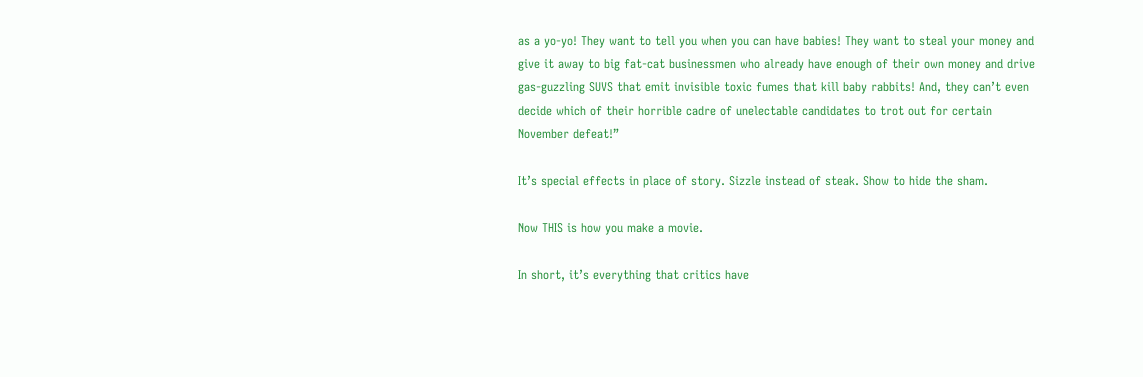as a yo-yo! They want to tell you when you can have babies! They want to steal your money and give it away to big fat-cat businessmen who already have enough of their own money and drive gas-guzzling SUVS that emit invisible toxic fumes that kill baby rabbits! And, they can’t even decide which of their horrible cadre of unelectable candidates to trot out for certain November defeat!”

It’s special effects in place of story. Sizzle instead of steak. Show to hide the sham.

Now THIS is how you make a movie.

In short, it’s everything that critics have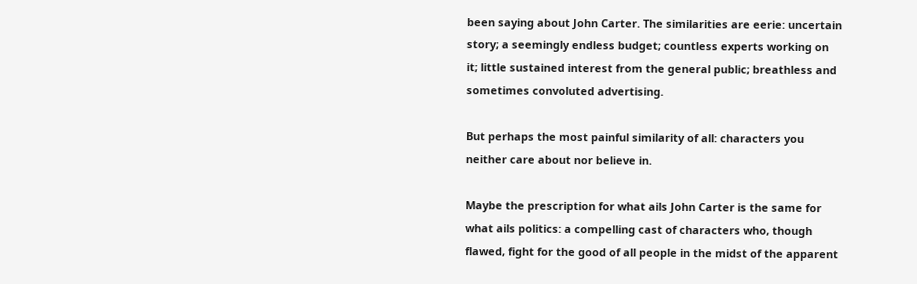been saying about John Carter. The similarities are eerie: uncertain story; a seemingly endless budget; countless experts working on it; little sustained interest from the general public; breathless and sometimes convoluted advertising.

But perhaps the most painful similarity of all: characters you neither care about nor believe in.

Maybe the prescription for what ails John Carter is the same for what ails politics: a compelling cast of characters who, though flawed, fight for the good of all people in the midst of the apparent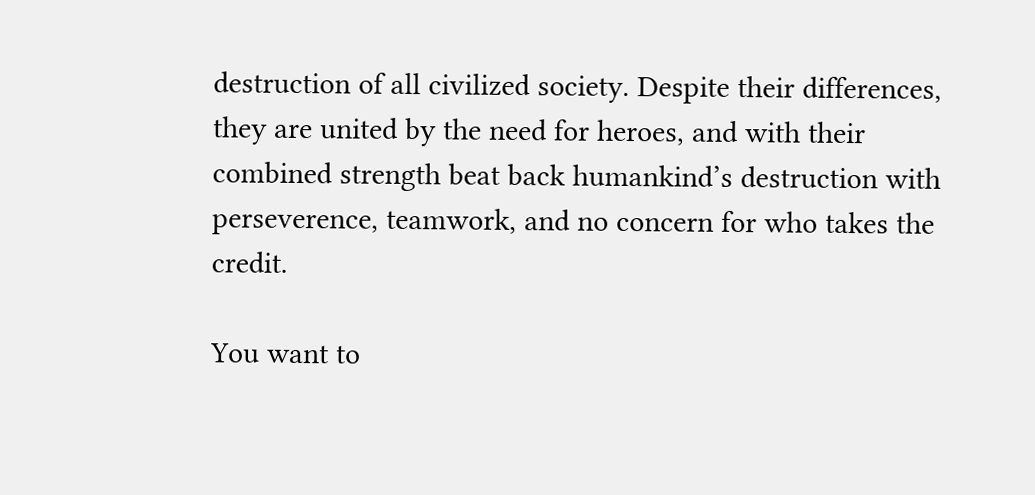destruction of all civilized society. Despite their differences, they are united by the need for heroes, and with their combined strength beat back humankind’s destruction with perseverence, teamwork, and no concern for who takes the credit.

You want to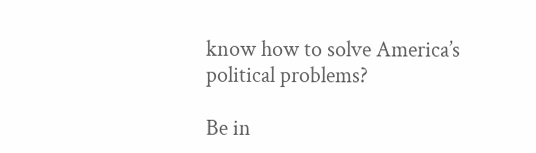know how to solve America’s political problems?

Be in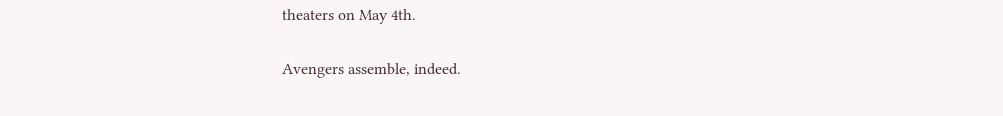theaters on May 4th.

Avengers assemble, indeed.